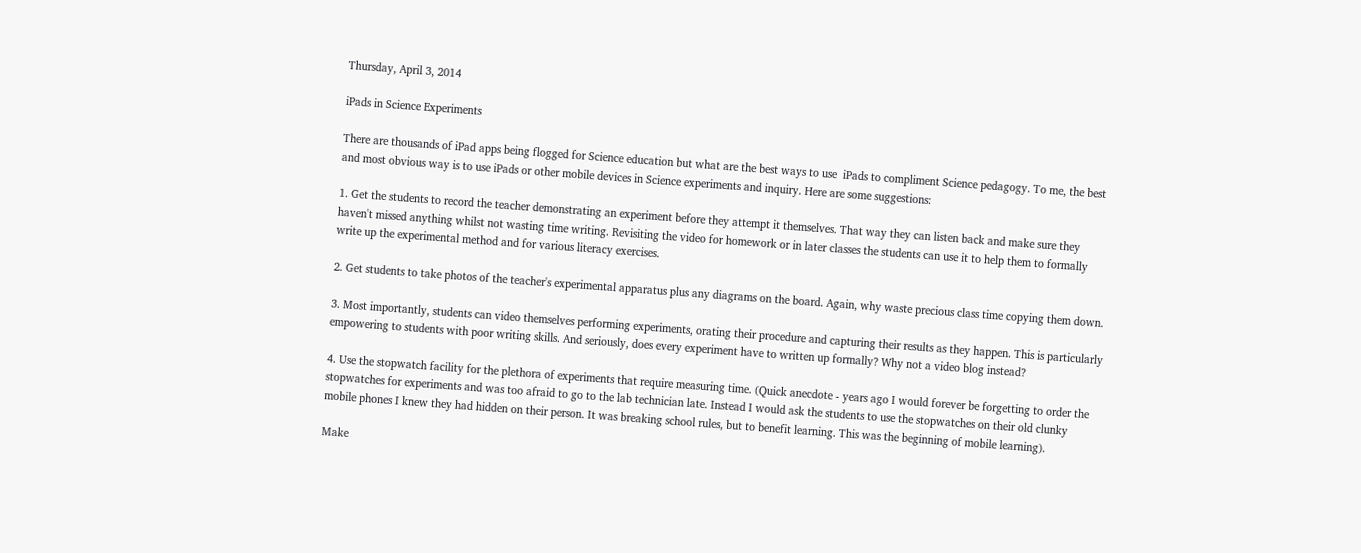Thursday, April 3, 2014

iPads in Science Experiments

There are thousands of iPad apps being flogged for Science education but what are the best ways to use  iPads to compliment Science pedagogy. To me, the best and most obvious way is to use iPads or other mobile devices in Science experiments and inquiry. Here are some suggestions:

1. Get the students to record the teacher demonstrating an experiment before they attempt it themselves. That way they can listen back and make sure they haven't missed anything whilst not wasting time writing. Revisiting the video for homework or in later classes the students can use it to help them to formally write up the experimental method and for various literacy exercises.

2. Get students to take photos of the teacher's experimental apparatus plus any diagrams on the board. Again, why waste precious class time copying them down.

3. Most importantly, students can video themselves performing experiments, orating their procedure and capturing their results as they happen. This is particularly empowering to students with poor writing skills. And seriously, does every experiment have to written up formally? Why not a video blog instead?

4. Use the stopwatch facility for the plethora of experiments that require measuring time. (Quick anecdote - years ago I would forever be forgetting to order the stopwatches for experiments and was too afraid to go to the lab technician late. Instead I would ask the students to use the stopwatches on their old clunky mobile phones I knew they had hidden on their person. It was breaking school rules, but to benefit learning. This was the beginning of mobile learning).

Make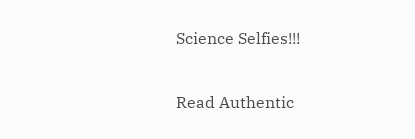Science Selfies!!!

Read Authentic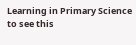Learning in Primary Science to see this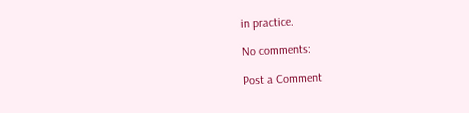in practice.

No comments:

Post a Comment